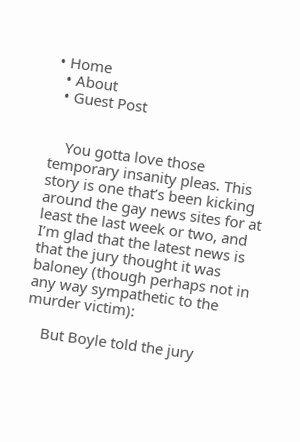• Home
  • About
  • Guest Post


    You gotta love those temporary insanity pleas. This story is one that’s been kicking around the gay news sites for at least the last week or two, and I’m glad that the latest news is that the jury thought it was baloney (though perhaps not in any way sympathetic to the murder victim):

    But Boyle told the jury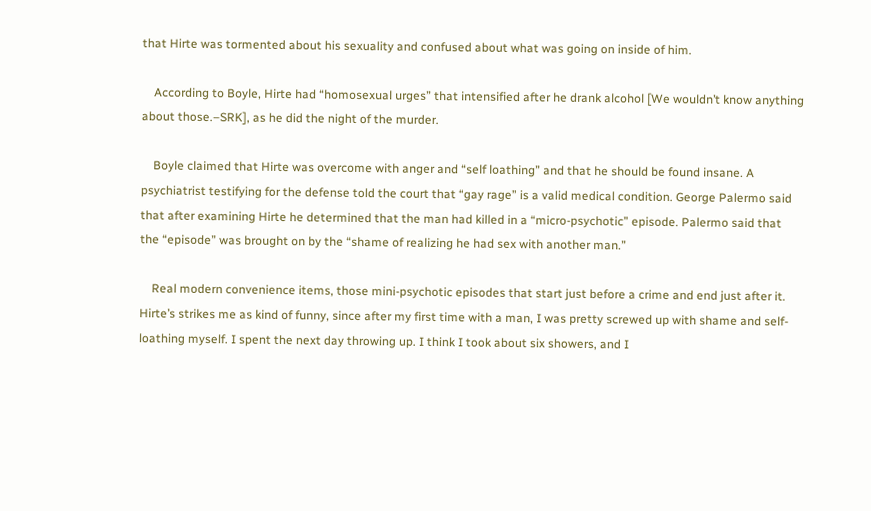that Hirte was tormented about his sexuality and confused about what was going on inside of him.

    According to Boyle, Hirte had “homosexual urges” that intensified after he drank alcohol [We wouldn’t know anything about those.–SRK], as he did the night of the murder.

    Boyle claimed that Hirte was overcome with anger and “self loathing” and that he should be found insane. A psychiatrist testifying for the defense told the court that “gay rage” is a valid medical condition. George Palermo said that after examining Hirte he determined that the man had killed in a “micro-psychotic” episode. Palermo said that the “episode” was brought on by the “shame of realizing he had sex with another man.”

    Real modern convenience items, those mini-psychotic episodes that start just before a crime and end just after it. Hirte’s strikes me as kind of funny, since after my first time with a man, I was pretty screwed up with shame and self-loathing myself. I spent the next day throwing up. I think I took about six showers, and I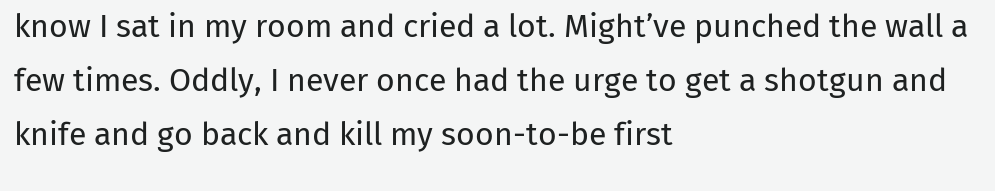know I sat in my room and cried a lot. Might’ve punched the wall a few times. Oddly, I never once had the urge to get a shotgun and knife and go back and kill my soon-to-be first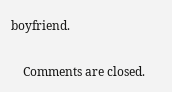boyfriend.

    Comments are closed.